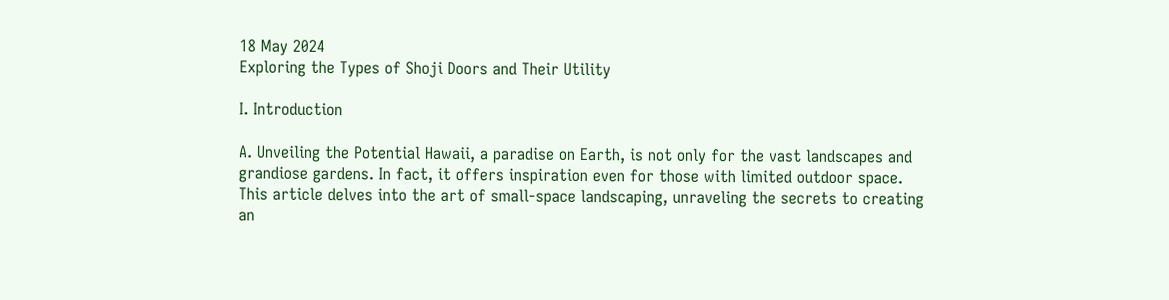18 May 2024
Exploring the Types of Shoji Doors and Their Utility

I. Introduction

A. Unveiling the Potential Hawaii, a paradise on Earth, is not only for the vast landscapes and grandiose gardens. In fact, it offers inspiration even for those with limited outdoor space. This article delves into the art of small-space landscaping, unraveling the secrets to creating an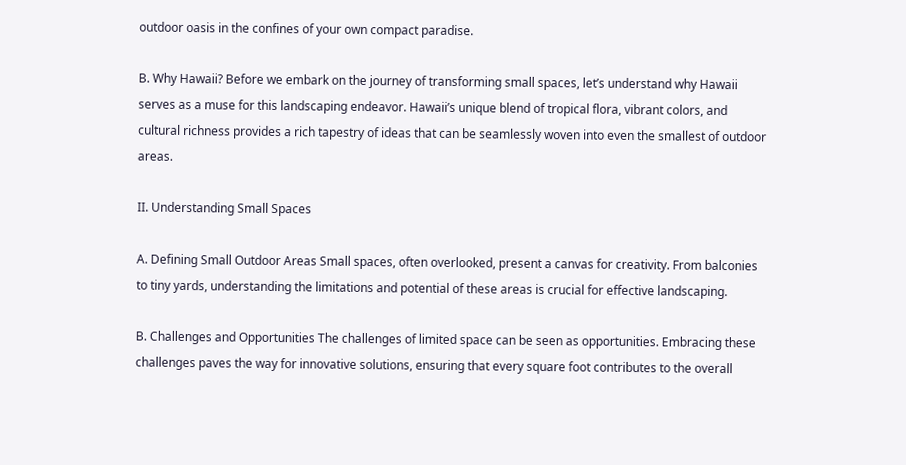outdoor oasis in the confines of your own compact paradise.

B. Why Hawaii? Before we embark on the journey of transforming small spaces, let’s understand why Hawaii serves as a muse for this landscaping endeavor. Hawaii’s unique blend of tropical flora, vibrant colors, and cultural richness provides a rich tapestry of ideas that can be seamlessly woven into even the smallest of outdoor areas.

II. Understanding Small Spaces

A. Defining Small Outdoor Areas Small spaces, often overlooked, present a canvas for creativity. From balconies to tiny yards, understanding the limitations and potential of these areas is crucial for effective landscaping.

B. Challenges and Opportunities The challenges of limited space can be seen as opportunities. Embracing these challenges paves the way for innovative solutions, ensuring that every square foot contributes to the overall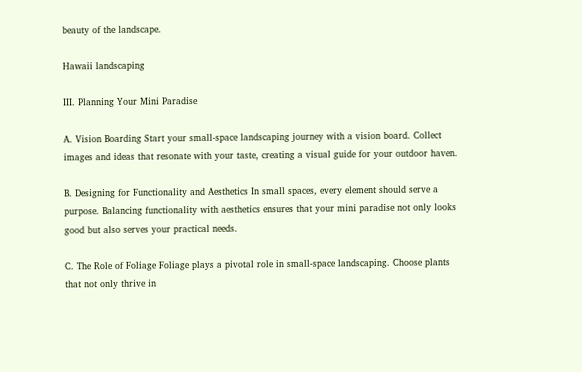beauty of the landscape.

Hawaii landscaping

III. Planning Your Mini Paradise

A. Vision Boarding Start your small-space landscaping journey with a vision board. Collect images and ideas that resonate with your taste, creating a visual guide for your outdoor haven.

B. Designing for Functionality and Aesthetics In small spaces, every element should serve a purpose. Balancing functionality with aesthetics ensures that your mini paradise not only looks good but also serves your practical needs.

C. The Role of Foliage Foliage plays a pivotal role in small-space landscaping. Choose plants that not only thrive in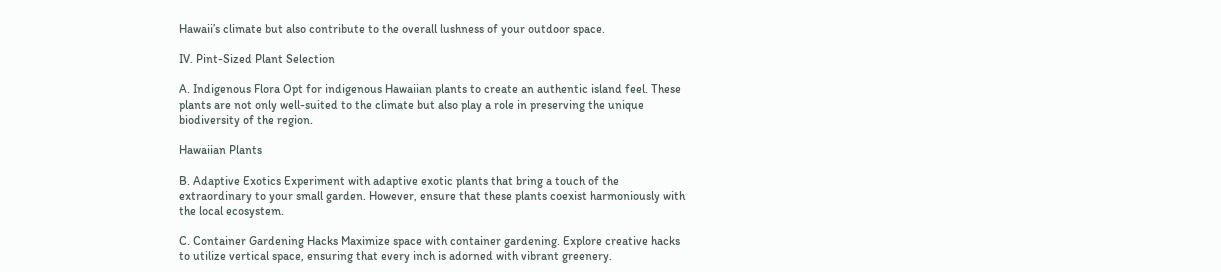Hawaii’s climate but also contribute to the overall lushness of your outdoor space.

IV. Pint-Sized Plant Selection

A. Indigenous Flora Opt for indigenous Hawaiian plants to create an authentic island feel. These plants are not only well-suited to the climate but also play a role in preserving the unique biodiversity of the region.

Hawaiian Plants

B. Adaptive Exotics Experiment with adaptive exotic plants that bring a touch of the extraordinary to your small garden. However, ensure that these plants coexist harmoniously with the local ecosystem.

C. Container Gardening Hacks Maximize space with container gardening. Explore creative hacks to utilize vertical space, ensuring that every inch is adorned with vibrant greenery.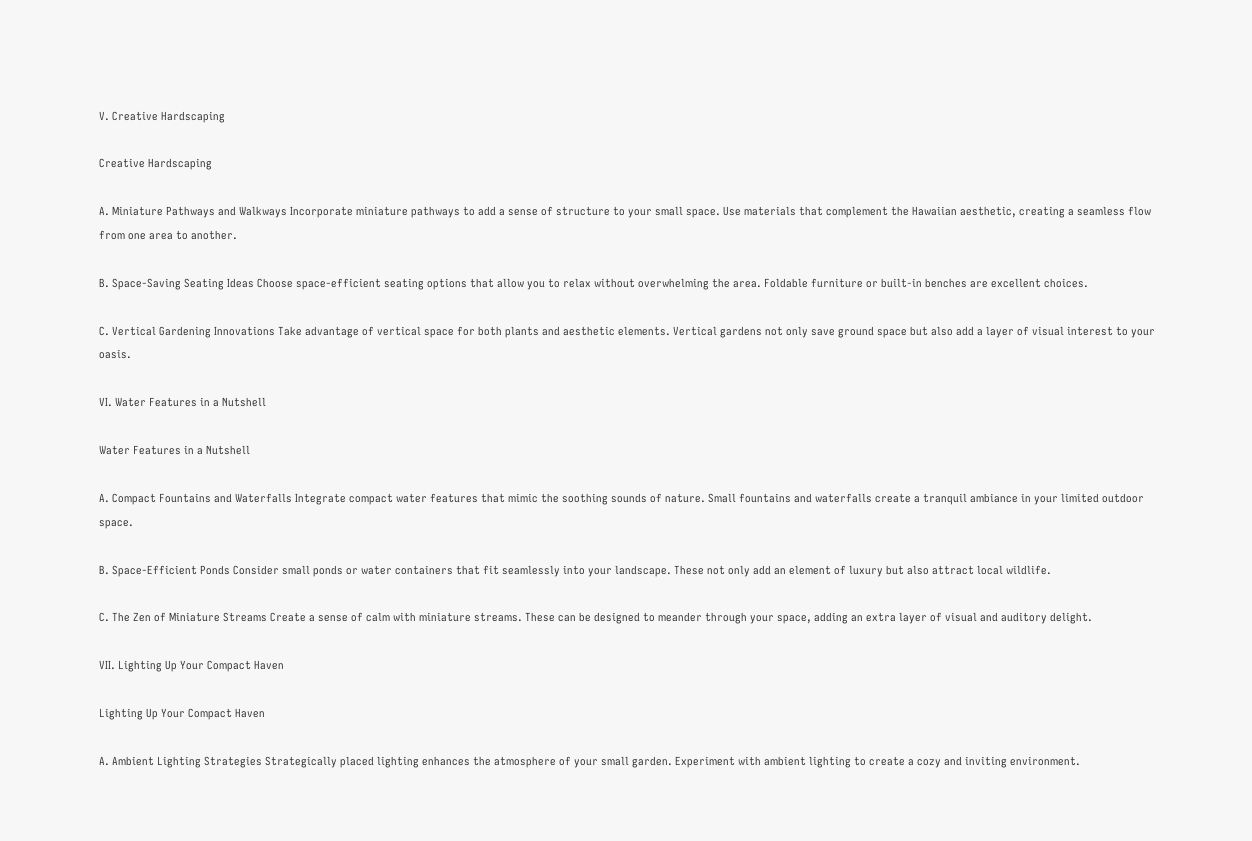V. Creative Hardscaping

Creative Hardscaping

A. Miniature Pathways and Walkways Incorporate miniature pathways to add a sense of structure to your small space. Use materials that complement the Hawaiian aesthetic, creating a seamless flow from one area to another.

B. Space-Saving Seating Ideas Choose space-efficient seating options that allow you to relax without overwhelming the area. Foldable furniture or built-in benches are excellent choices.

C. Vertical Gardening Innovations Take advantage of vertical space for both plants and aesthetic elements. Vertical gardens not only save ground space but also add a layer of visual interest to your oasis.

VI. Water Features in a Nutshell

Water Features in a Nutshell

A. Compact Fountains and Waterfalls Integrate compact water features that mimic the soothing sounds of nature. Small fountains and waterfalls create a tranquil ambiance in your limited outdoor space.

B. Space-Efficient Ponds Consider small ponds or water containers that fit seamlessly into your landscape. These not only add an element of luxury but also attract local wildlife.

C. The Zen of Miniature Streams Create a sense of calm with miniature streams. These can be designed to meander through your space, adding an extra layer of visual and auditory delight.

VII. Lighting Up Your Compact Haven

Lighting Up Your Compact Haven

A. Ambient Lighting Strategies Strategically placed lighting enhances the atmosphere of your small garden. Experiment with ambient lighting to create a cozy and inviting environment.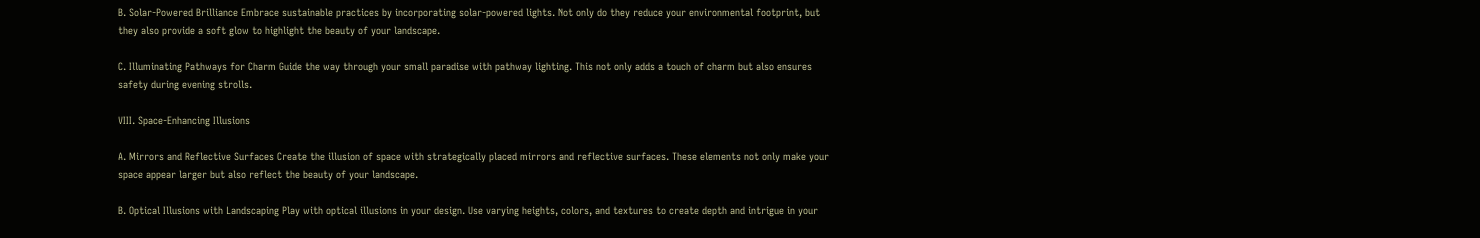B. Solar-Powered Brilliance Embrace sustainable practices by incorporating solar-powered lights. Not only do they reduce your environmental footprint, but they also provide a soft glow to highlight the beauty of your landscape.

C. Illuminating Pathways for Charm Guide the way through your small paradise with pathway lighting. This not only adds a touch of charm but also ensures safety during evening strolls.

VIII. Space-Enhancing Illusions

A. Mirrors and Reflective Surfaces Create the illusion of space with strategically placed mirrors and reflective surfaces. These elements not only make your space appear larger but also reflect the beauty of your landscape.

B. Optical Illusions with Landscaping Play with optical illusions in your design. Use varying heights, colors, and textures to create depth and intrigue in your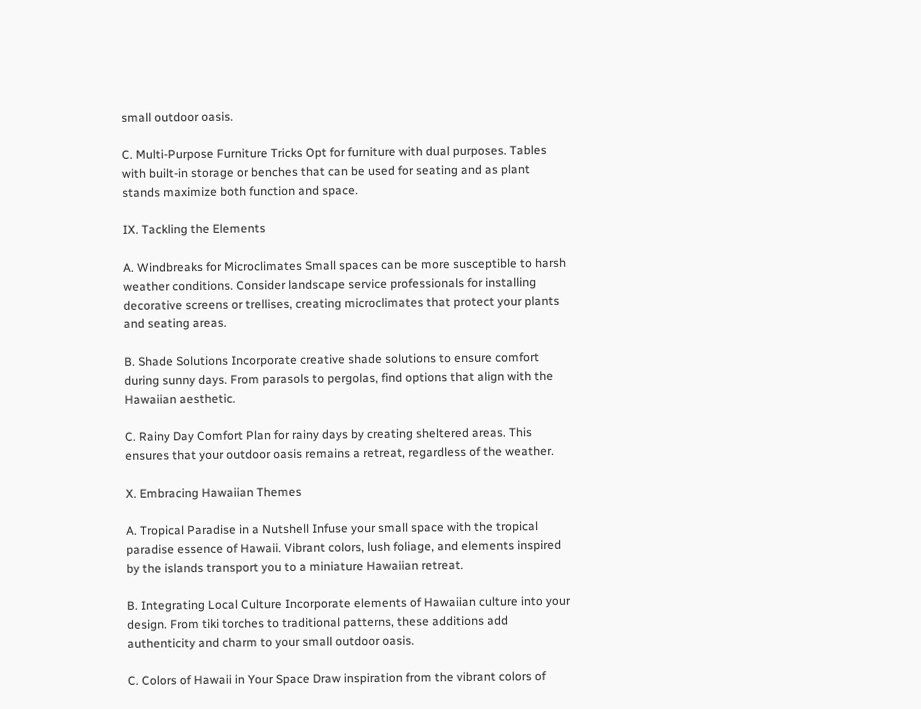small outdoor oasis.

C. Multi-Purpose Furniture Tricks Opt for furniture with dual purposes. Tables with built-in storage or benches that can be used for seating and as plant stands maximize both function and space.

IX. Tackling the Elements

A. Windbreaks for Microclimates Small spaces can be more susceptible to harsh weather conditions. Consider landscape service professionals for installing decorative screens or trellises, creating microclimates that protect your plants and seating areas.

B. Shade Solutions Incorporate creative shade solutions to ensure comfort during sunny days. From parasols to pergolas, find options that align with the Hawaiian aesthetic.

C. Rainy Day Comfort Plan for rainy days by creating sheltered areas. This ensures that your outdoor oasis remains a retreat, regardless of the weather.

X. Embracing Hawaiian Themes

A. Tropical Paradise in a Nutshell Infuse your small space with the tropical paradise essence of Hawaii. Vibrant colors, lush foliage, and elements inspired by the islands transport you to a miniature Hawaiian retreat.

B. Integrating Local Culture Incorporate elements of Hawaiian culture into your design. From tiki torches to traditional patterns, these additions add authenticity and charm to your small outdoor oasis.

C. Colors of Hawaii in Your Space Draw inspiration from the vibrant colors of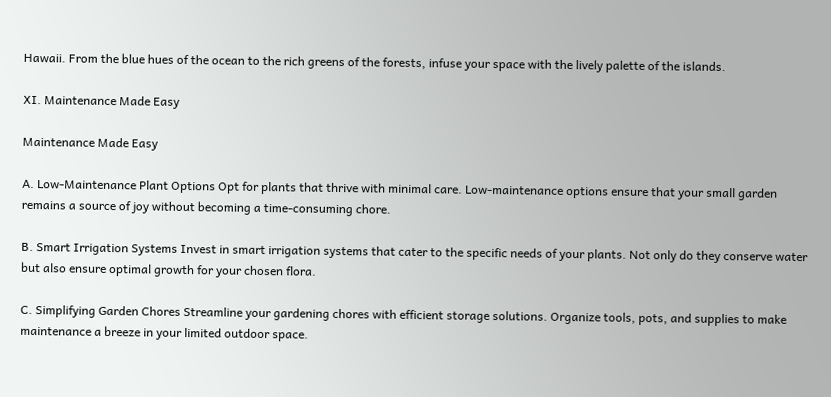Hawaii. From the blue hues of the ocean to the rich greens of the forests, infuse your space with the lively palette of the islands.

XI. Maintenance Made Easy

Maintenance Made Easy

A. Low-Maintenance Plant Options Opt for plants that thrive with minimal care. Low-maintenance options ensure that your small garden remains a source of joy without becoming a time-consuming chore.

B. Smart Irrigation Systems Invest in smart irrigation systems that cater to the specific needs of your plants. Not only do they conserve water but also ensure optimal growth for your chosen flora.

C. Simplifying Garden Chores Streamline your gardening chores with efficient storage solutions. Organize tools, pots, and supplies to make maintenance a breeze in your limited outdoor space.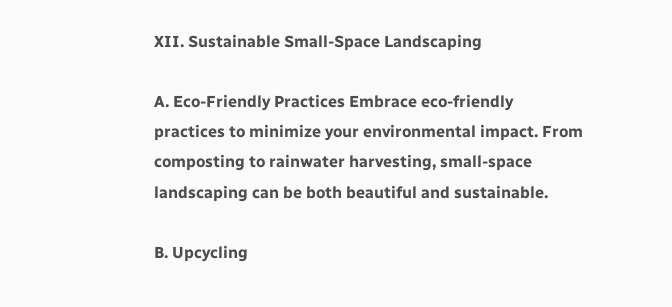XII. Sustainable Small-Space Landscaping

A. Eco-Friendly Practices Embrace eco-friendly practices to minimize your environmental impact. From composting to rainwater harvesting, small-space landscaping can be both beautiful and sustainable.

B. Upcycling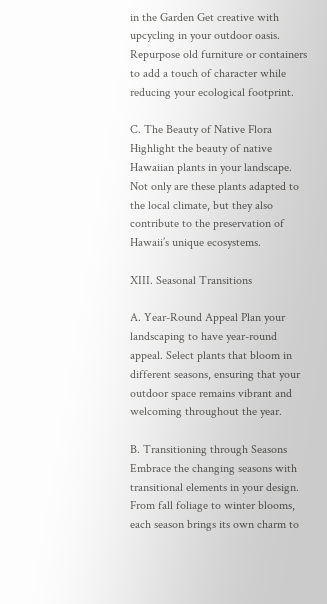in the Garden Get creative with upcycling in your outdoor oasis. Repurpose old furniture or containers to add a touch of character while reducing your ecological footprint.

C. The Beauty of Native Flora Highlight the beauty of native Hawaiian plants in your landscape. Not only are these plants adapted to the local climate, but they also contribute to the preservation of Hawaii’s unique ecosystems.

XIII. Seasonal Transitions

A. Year-Round Appeal Plan your landscaping to have year-round appeal. Select plants that bloom in different seasons, ensuring that your outdoor space remains vibrant and welcoming throughout the year.

B. Transitioning through Seasons Embrace the changing seasons with transitional elements in your design. From fall foliage to winter blooms, each season brings its own charm to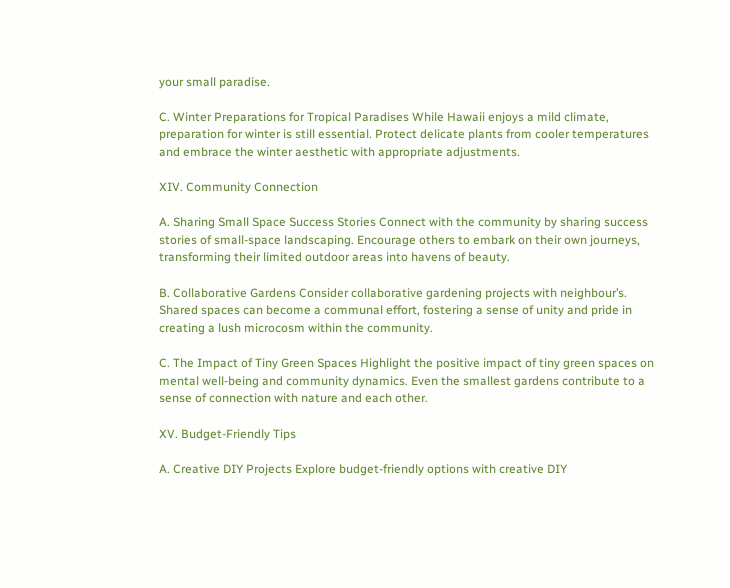your small paradise.

C. Winter Preparations for Tropical Paradises While Hawaii enjoys a mild climate, preparation for winter is still essential. Protect delicate plants from cooler temperatures and embrace the winter aesthetic with appropriate adjustments.

XIV. Community Connection

A. Sharing Small Space Success Stories Connect with the community by sharing success stories of small-space landscaping. Encourage others to embark on their own journeys, transforming their limited outdoor areas into havens of beauty.

B. Collaborative Gardens Consider collaborative gardening projects with neighbour’s. Shared spaces can become a communal effort, fostering a sense of unity and pride in creating a lush microcosm within the community.

C. The Impact of Tiny Green Spaces Highlight the positive impact of tiny green spaces on mental well-being and community dynamics. Even the smallest gardens contribute to a sense of connection with nature and each other.

XV. Budget-Friendly Tips

A. Creative DIY Projects Explore budget-friendly options with creative DIY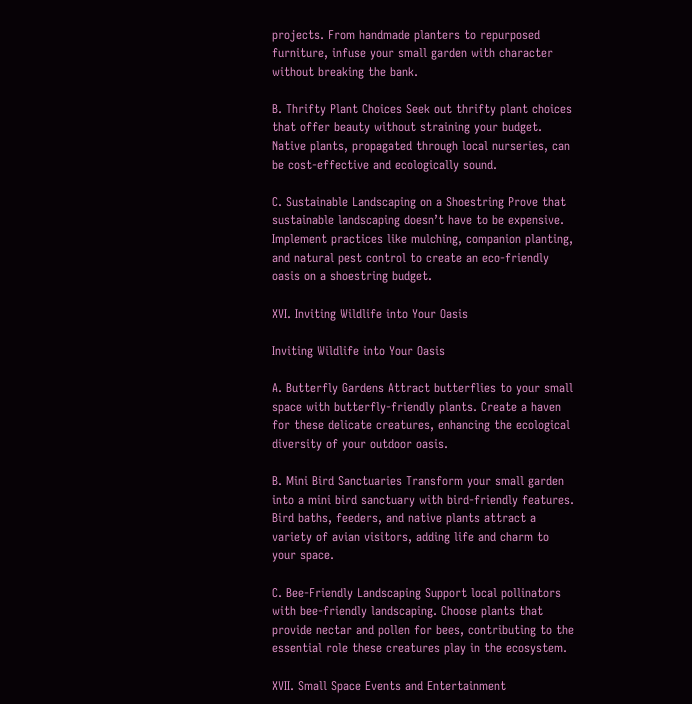projects. From handmade planters to repurposed furniture, infuse your small garden with character without breaking the bank.

B. Thrifty Plant Choices Seek out thrifty plant choices that offer beauty without straining your budget. Native plants, propagated through local nurseries, can be cost-effective and ecologically sound.

C. Sustainable Landscaping on a Shoestring Prove that sustainable landscaping doesn’t have to be expensive. Implement practices like mulching, companion planting, and natural pest control to create an eco-friendly oasis on a shoestring budget.

XVI. Inviting Wildlife into Your Oasis

Inviting Wildlife into Your Oasis

A. Butterfly Gardens Attract butterflies to your small space with butterfly-friendly plants. Create a haven for these delicate creatures, enhancing the ecological diversity of your outdoor oasis.

B. Mini Bird Sanctuaries Transform your small garden into a mini bird sanctuary with bird-friendly features. Bird baths, feeders, and native plants attract a variety of avian visitors, adding life and charm to your space.

C. Bee-Friendly Landscaping Support local pollinators with bee-friendly landscaping. Choose plants that provide nectar and pollen for bees, contributing to the essential role these creatures play in the ecosystem.

XVII. Small Space Events and Entertainment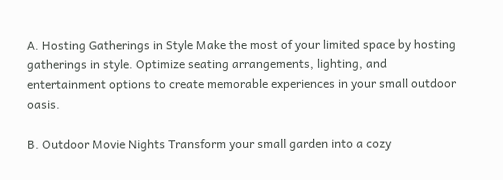A. Hosting Gatherings in Style Make the most of your limited space by hosting gatherings in style. Optimize seating arrangements, lighting, and entertainment options to create memorable experiences in your small outdoor oasis.

B. Outdoor Movie Nights Transform your small garden into a cozy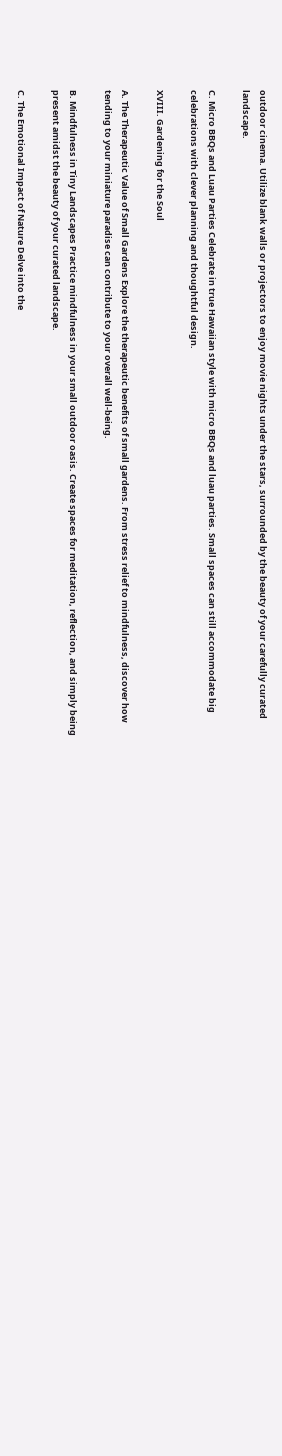outdoor cinema. Utilize blank walls or projectors to enjoy movie nights under the stars, surrounded by the beauty of your carefully curated landscape.

C. Micro BBQs and Luau Parties Celebrate in true Hawaiian style with micro BBQs and luau parties. Small spaces can still accommodate big celebrations with clever planning and thoughtful design.

XVIII. Gardening for the Soul

A. The Therapeutic Value of Small Gardens Explore the therapeutic benefits of small gardens. From stress relief to mindfulness, discover how tending to your miniature paradise can contribute to your overall well-being.

B. Mindfulness in Tiny Landscapes Practice mindfulness in your small outdoor oasis. Create spaces for meditation, reflection, and simply being present amidst the beauty of your curated landscape.

C. The Emotional Impact of Nature Delve into the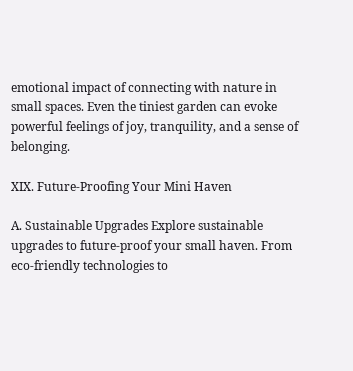emotional impact of connecting with nature in small spaces. Even the tiniest garden can evoke powerful feelings of joy, tranquility, and a sense of belonging.

XIX. Future-Proofing Your Mini Haven

A. Sustainable Upgrades Explore sustainable upgrades to future-proof your small haven. From eco-friendly technologies to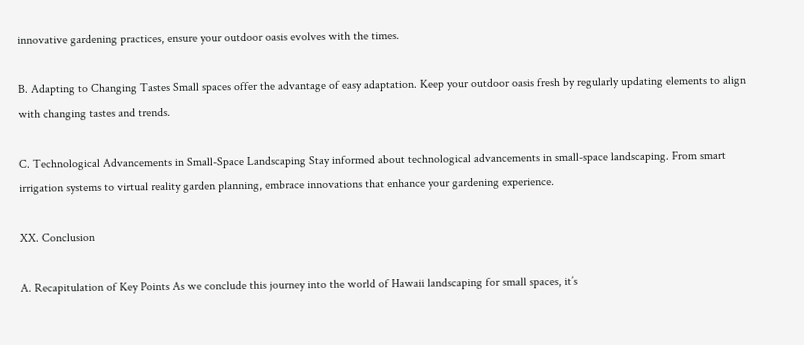innovative gardening practices, ensure your outdoor oasis evolves with the times.

B. Adapting to Changing Tastes Small spaces offer the advantage of easy adaptation. Keep your outdoor oasis fresh by regularly updating elements to align with changing tastes and trends.

C. Technological Advancements in Small-Space Landscaping Stay informed about technological advancements in small-space landscaping. From smart irrigation systems to virtual reality garden planning, embrace innovations that enhance your gardening experience.

XX. Conclusion

A. Recapitulation of Key Points As we conclude this journey into the world of Hawaii landscaping for small spaces, it’s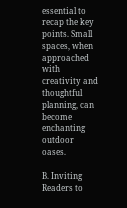essential to recap the key points. Small spaces, when approached with creativity and thoughtful planning, can become enchanting outdoor oases.

B. Inviting Readers to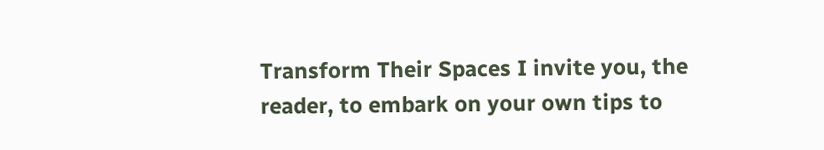Transform Their Spaces I invite you, the reader, to embark on your own tips to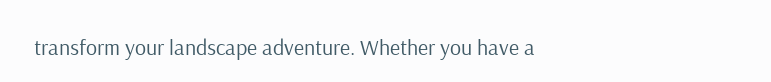transform your landscape adventure. Whether you have a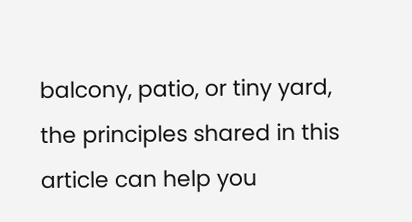balcony, patio, or tiny yard, the principles shared in this article can help you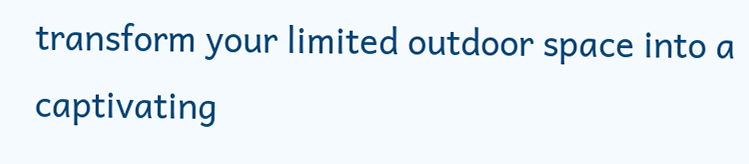transform your limited outdoor space into a captivating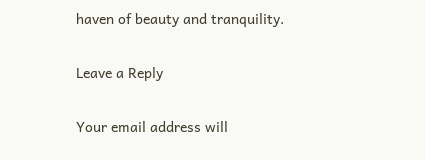haven of beauty and tranquility.

Leave a Reply

Your email address will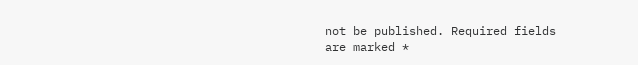not be published. Required fields are marked *